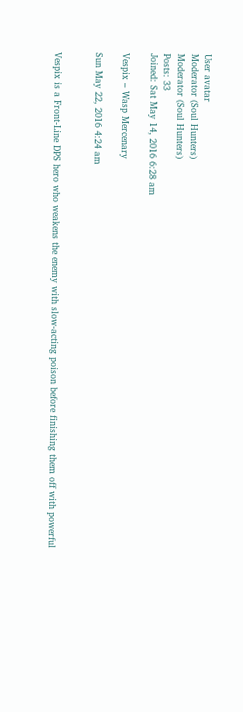User avatar
Moderator (Soul Hunters)
Moderator (Soul Hunters)
Posts: 33
Joined: Sat May 14, 2016 6:28 am

Vespix – Wasp Mercenary

Sun May 22, 2016 4:24 am


Vespix is a Front-Line DPS hero who weakens the enemy with slow-acting poison before finishing them off with powerful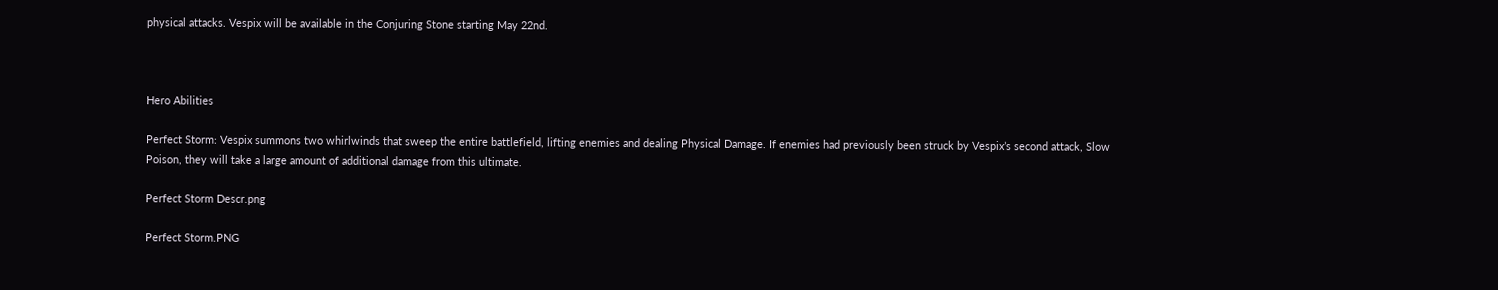physical attacks. Vespix will be available in the Conjuring Stone starting May 22nd.



Hero Abilities

Perfect Storm: Vespix summons two whirlwinds that sweep the entire battlefield, lifting enemies and dealing Physical Damage. If enemies had previously been struck by Vespix’s second attack, Slow Poison, they will take a large amount of additional damage from this ultimate.

Perfect Storm Descr.png

Perfect Storm.PNG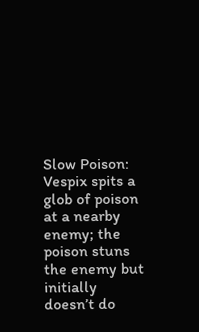Slow Poison: Vespix spits a glob of poison at a nearby enemy; the poison stuns the enemy but initially doesn’t do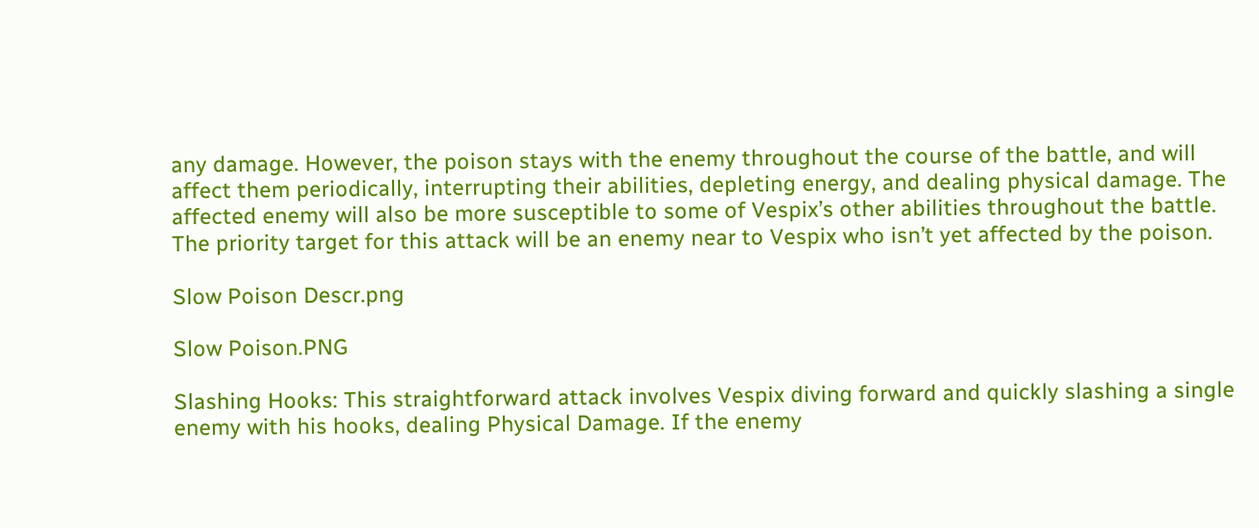any damage. However, the poison stays with the enemy throughout the course of the battle, and will affect them periodically, interrupting their abilities, depleting energy, and dealing physical damage. The affected enemy will also be more susceptible to some of Vespix’s other abilities throughout the battle. The priority target for this attack will be an enemy near to Vespix who isn’t yet affected by the poison.

Slow Poison Descr.png

Slow Poison.PNG

Slashing Hooks: This straightforward attack involves Vespix diving forward and quickly slashing a single enemy with his hooks, dealing Physical Damage. If the enemy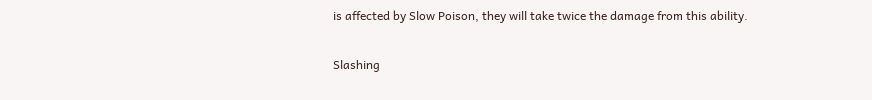is affected by Slow Poison, they will take twice the damage from this ability.

Slashing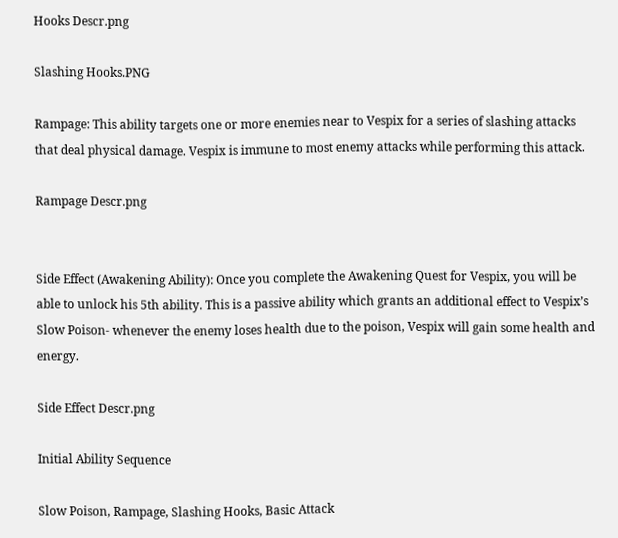Hooks Descr.png

Slashing Hooks.PNG

Rampage: This ability targets one or more enemies near to Vespix for a series of slashing attacks that deal physical damage. Vespix is immune to most enemy attacks while performing this attack.

Rampage Descr.png


Side Effect (Awakening Ability): Once you complete the Awakening Quest for Vespix, you will be able to unlock his 5th ability. This is a passive ability which grants an additional effect to Vespix’s Slow Poison- whenever the enemy loses health due to the poison, Vespix will gain some health and energy.

Side Effect Descr.png

Initial Ability Sequence

Slow Poison, Rampage, Slashing Hooks, Basic Attack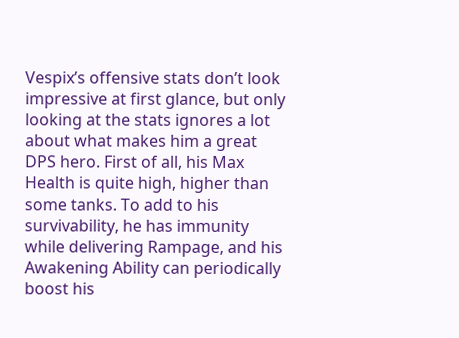Vespix’s offensive stats don’t look impressive at first glance, but only looking at the stats ignores a lot about what makes him a great DPS hero. First of all, his Max Health is quite high, higher than some tanks. To add to his survivability, he has immunity while delivering Rampage, and his Awakening Ability can periodically boost his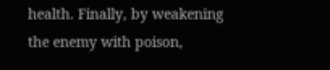health. Finally, by weakening the enemy with poison,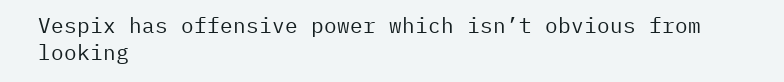Vespix has offensive power which isn’t obvious from looking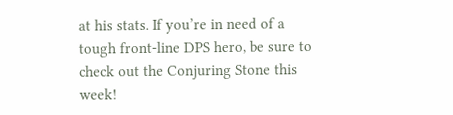at his stats. If you’re in need of a tough front-line DPS hero, be sure to check out the Conjuring Stone this week!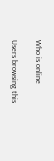Who is online

Users browsing this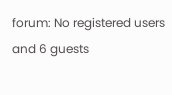forum: No registered users and 6 guests